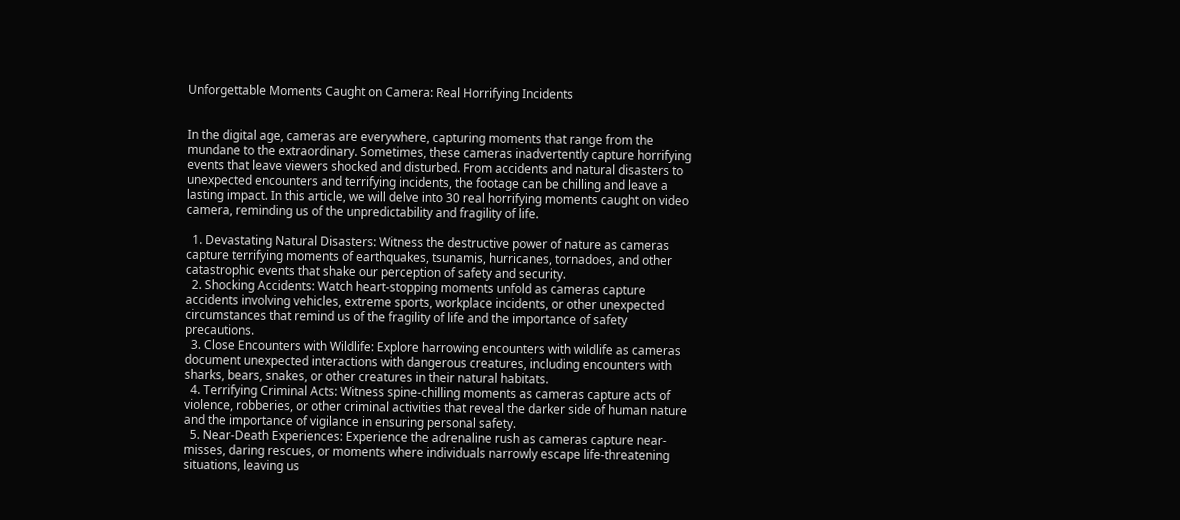Unforgettable Moments Caught on Camera: Real Horrifying Incidents


In the digital age, cameras are everywhere, capturing moments that range from the mundane to the extraordinary. Sometimes, these cameras inadvertently capture horrifying events that leave viewers shocked and disturbed. From accidents and natural disasters to unexpected encounters and terrifying incidents, the footage can be chilling and leave a lasting impact. In this article, we will delve into 30 real horrifying moments caught on video camera, reminding us of the unpredictability and fragility of life.

  1. Devastating Natural Disasters: Witness the destructive power of nature as cameras capture terrifying moments of earthquakes, tsunamis, hurricanes, tornadoes, and other catastrophic events that shake our perception of safety and security.
  2. Shocking Accidents: Watch heart-stopping moments unfold as cameras capture accidents involving vehicles, extreme sports, workplace incidents, or other unexpected circumstances that remind us of the fragility of life and the importance of safety precautions.
  3. Close Encounters with Wildlife: Explore harrowing encounters with wildlife as cameras document unexpected interactions with dangerous creatures, including encounters with sharks, bears, snakes, or other creatures in their natural habitats.
  4. Terrifying Criminal Acts: Witness spine-chilling moments as cameras capture acts of violence, robberies, or other criminal activities that reveal the darker side of human nature and the importance of vigilance in ensuring personal safety.
  5. Near-Death Experiences: Experience the adrenaline rush as cameras capture near-misses, daring rescues, or moments where individuals narrowly escape life-threatening situations, leaving us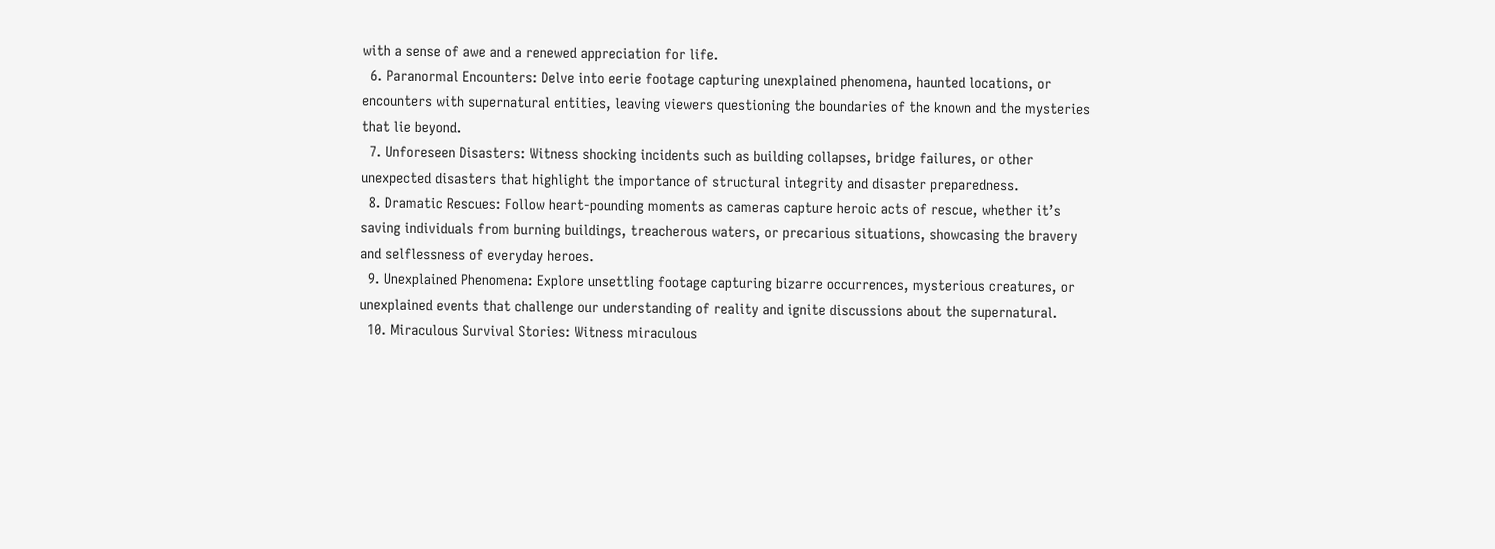with a sense of awe and a renewed appreciation for life.
  6. Paranormal Encounters: Delve into eerie footage capturing unexplained phenomena, haunted locations, or encounters with supernatural entities, leaving viewers questioning the boundaries of the known and the mysteries that lie beyond.
  7. Unforeseen Disasters: Witness shocking incidents such as building collapses, bridge failures, or other unexpected disasters that highlight the importance of structural integrity and disaster preparedness.
  8. Dramatic Rescues: Follow heart-pounding moments as cameras capture heroic acts of rescue, whether it’s saving individuals from burning buildings, treacherous waters, or precarious situations, showcasing the bravery and selflessness of everyday heroes.
  9. Unexplained Phenomena: Explore unsettling footage capturing bizarre occurrences, mysterious creatures, or unexplained events that challenge our understanding of reality and ignite discussions about the supernatural.
  10. Miraculous Survival Stories: Witness miraculous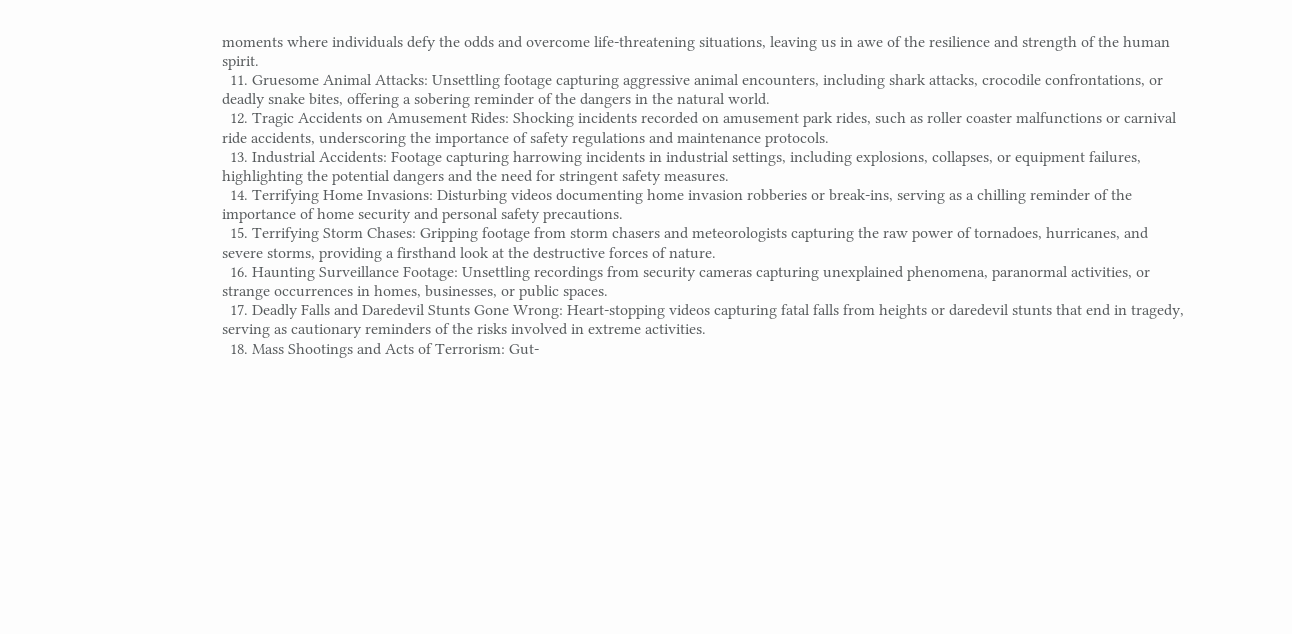moments where individuals defy the odds and overcome life-threatening situations, leaving us in awe of the resilience and strength of the human spirit.
  11. Gruesome Animal Attacks: Unsettling footage capturing aggressive animal encounters, including shark attacks, crocodile confrontations, or deadly snake bites, offering a sobering reminder of the dangers in the natural world.
  12. Tragic Accidents on Amusement Rides: Shocking incidents recorded on amusement park rides, such as roller coaster malfunctions or carnival ride accidents, underscoring the importance of safety regulations and maintenance protocols.
  13. Industrial Accidents: Footage capturing harrowing incidents in industrial settings, including explosions, collapses, or equipment failures, highlighting the potential dangers and the need for stringent safety measures.
  14. Terrifying Home Invasions: Disturbing videos documenting home invasion robberies or break-ins, serving as a chilling reminder of the importance of home security and personal safety precautions.
  15. Terrifying Storm Chases: Gripping footage from storm chasers and meteorologists capturing the raw power of tornadoes, hurricanes, and severe storms, providing a firsthand look at the destructive forces of nature.
  16. Haunting Surveillance Footage: Unsettling recordings from security cameras capturing unexplained phenomena, paranormal activities, or strange occurrences in homes, businesses, or public spaces.
  17. Deadly Falls and Daredevil Stunts Gone Wrong: Heart-stopping videos capturing fatal falls from heights or daredevil stunts that end in tragedy, serving as cautionary reminders of the risks involved in extreme activities.
  18. Mass Shootings and Acts of Terrorism: Gut-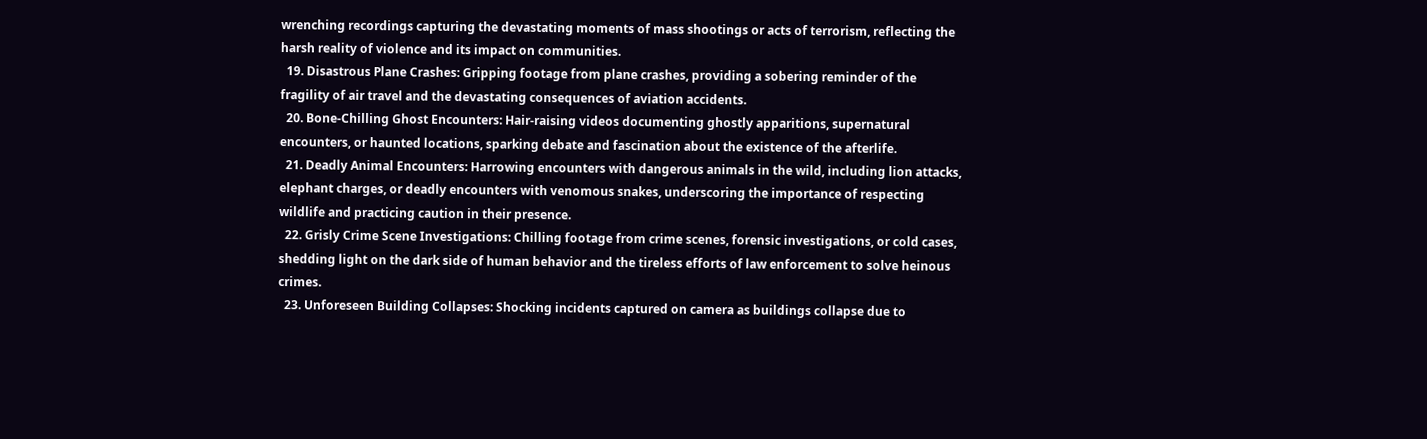wrenching recordings capturing the devastating moments of mass shootings or acts of terrorism, reflecting the harsh reality of violence and its impact on communities.
  19. Disastrous Plane Crashes: Gripping footage from plane crashes, providing a sobering reminder of the fragility of air travel and the devastating consequences of aviation accidents.
  20. Bone-Chilling Ghost Encounters: Hair-raising videos documenting ghostly apparitions, supernatural encounters, or haunted locations, sparking debate and fascination about the existence of the afterlife.
  21. Deadly Animal Encounters: Harrowing encounters with dangerous animals in the wild, including lion attacks, elephant charges, or deadly encounters with venomous snakes, underscoring the importance of respecting wildlife and practicing caution in their presence.
  22. Grisly Crime Scene Investigations: Chilling footage from crime scenes, forensic investigations, or cold cases, shedding light on the dark side of human behavior and the tireless efforts of law enforcement to solve heinous crimes.
  23. Unforeseen Building Collapses: Shocking incidents captured on camera as buildings collapse due to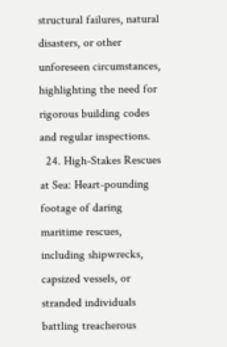structural failures, natural disasters, or other unforeseen circumstances, highlighting the need for rigorous building codes and regular inspections.
  24. High-Stakes Rescues at Sea: Heart-pounding footage of daring maritime rescues, including shipwrecks, capsized vessels, or stranded individuals battling treacherous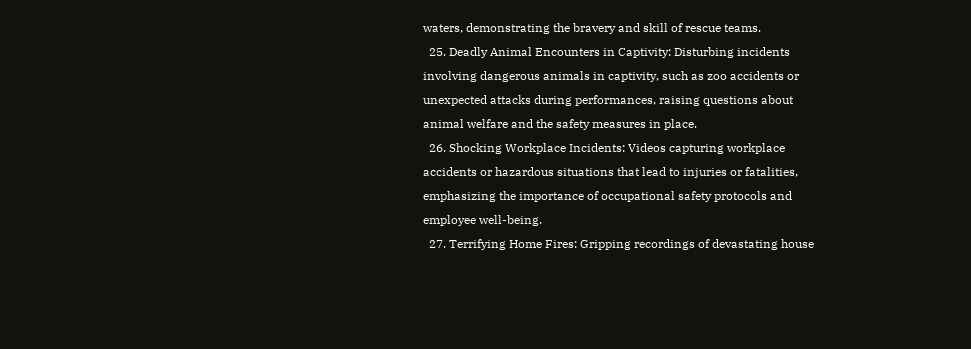waters, demonstrating the bravery and skill of rescue teams.
  25. Deadly Animal Encounters in Captivity: Disturbing incidents involving dangerous animals in captivity, such as zoo accidents or unexpected attacks during performances, raising questions about animal welfare and the safety measures in place.
  26. Shocking Workplace Incidents: Videos capturing workplace accidents or hazardous situations that lead to injuries or fatalities, emphasizing the importance of occupational safety protocols and employee well-being.
  27. Terrifying Home Fires: Gripping recordings of devastating house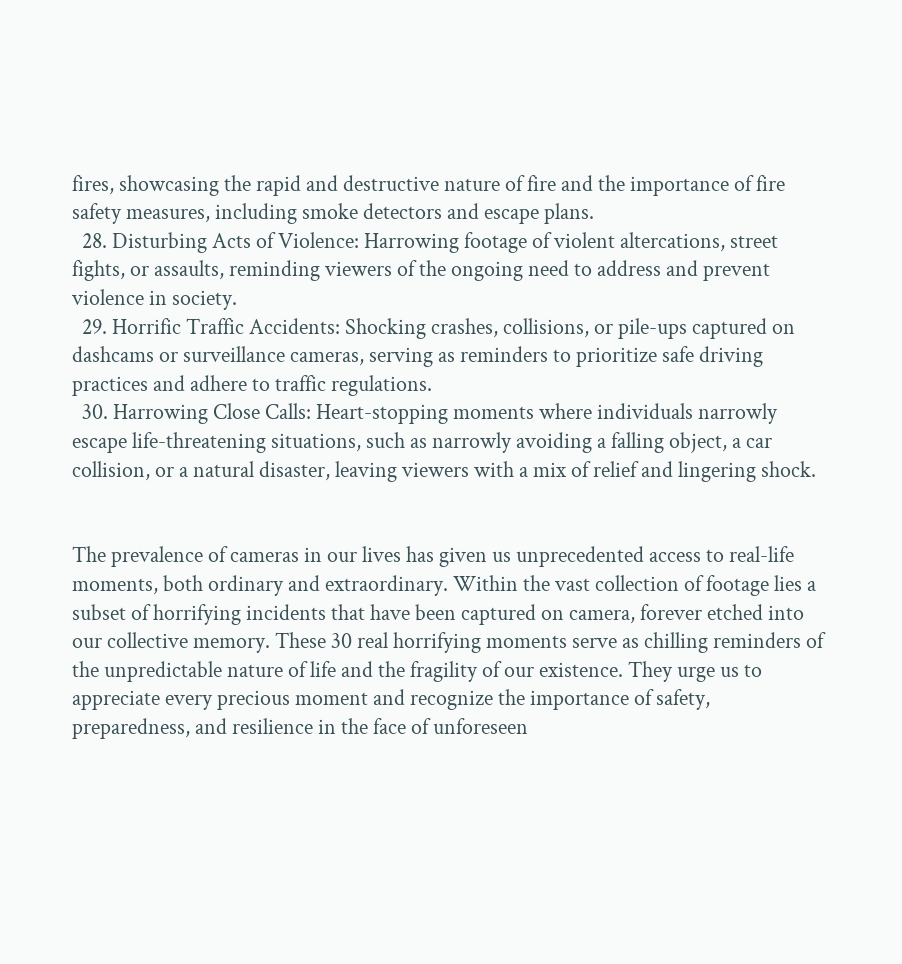fires, showcasing the rapid and destructive nature of fire and the importance of fire safety measures, including smoke detectors and escape plans.
  28. Disturbing Acts of Violence: Harrowing footage of violent altercations, street fights, or assaults, reminding viewers of the ongoing need to address and prevent violence in society.
  29. Horrific Traffic Accidents: Shocking crashes, collisions, or pile-ups captured on dashcams or surveillance cameras, serving as reminders to prioritize safe driving practices and adhere to traffic regulations.
  30. Harrowing Close Calls: Heart-stopping moments where individuals narrowly escape life-threatening situations, such as narrowly avoiding a falling object, a car collision, or a natural disaster, leaving viewers with a mix of relief and lingering shock.


The prevalence of cameras in our lives has given us unprecedented access to real-life moments, both ordinary and extraordinary. Within the vast collection of footage lies a subset of horrifying incidents that have been captured on camera, forever etched into our collective memory. These 30 real horrifying moments serve as chilling reminders of the unpredictable nature of life and the fragility of our existence. They urge us to appreciate every precious moment and recognize the importance of safety, preparedness, and resilience in the face of unforeseen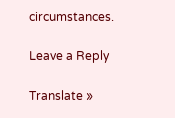circumstances.

Leave a Reply

Translate »